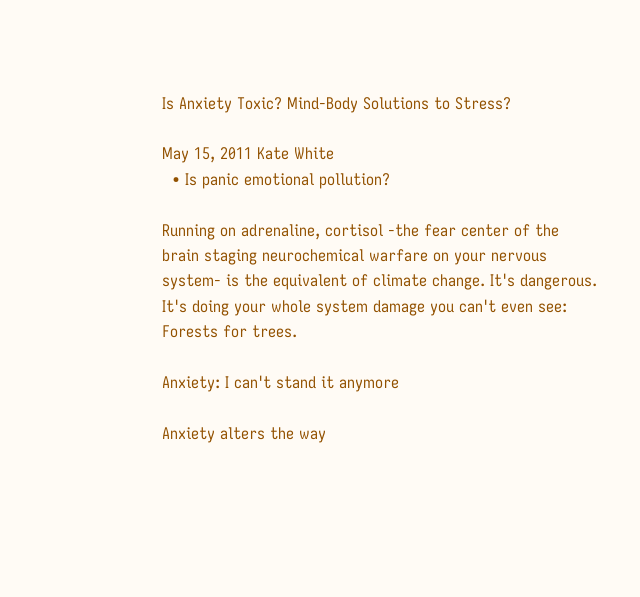Is Anxiety Toxic? Mind-Body Solutions to Stress?

May 15, 2011 Kate White
  • Is panic emotional pollution?

Running on adrenaline, cortisol -the fear center of the brain staging neurochemical warfare on your nervous system- is the equivalent of climate change. It's dangerous. It's doing your whole system damage you can't even see: Forests for trees.

Anxiety: I can't stand it anymore

Anxiety alters the way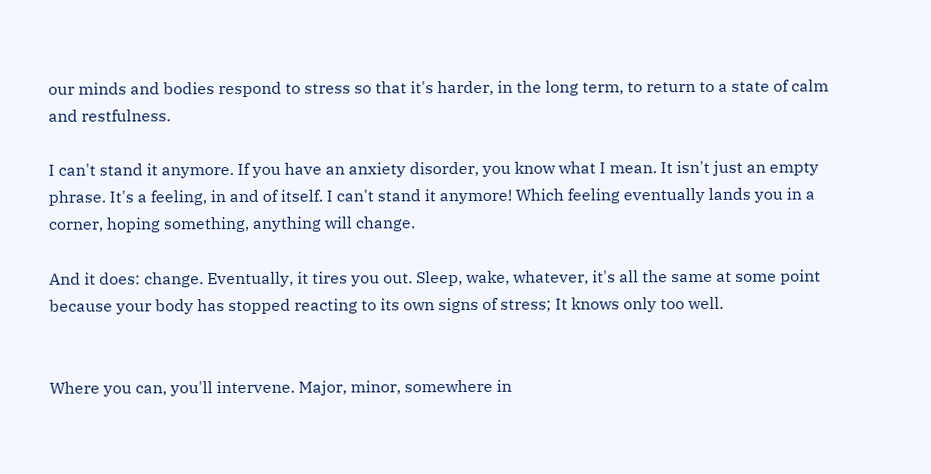our minds and bodies respond to stress so that it's harder, in the long term, to return to a state of calm and restfulness.

I can't stand it anymore. If you have an anxiety disorder, you know what I mean. It isn't just an empty phrase. It's a feeling, in and of itself. I can't stand it anymore! Which feeling eventually lands you in a corner, hoping something, anything will change.

And it does: change. Eventually, it tires you out. Sleep, wake, whatever, it's all the same at some point because your body has stopped reacting to its own signs of stress; It knows only too well.


Where you can, you'll intervene. Major, minor, somewhere in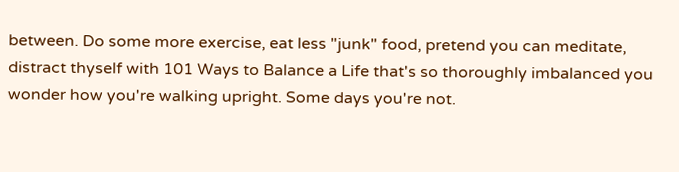between. Do some more exercise, eat less "junk" food, pretend you can meditate, distract thyself with 101 Ways to Balance a Life that's so thoroughly imbalanced you wonder how you're walking upright. Some days you're not.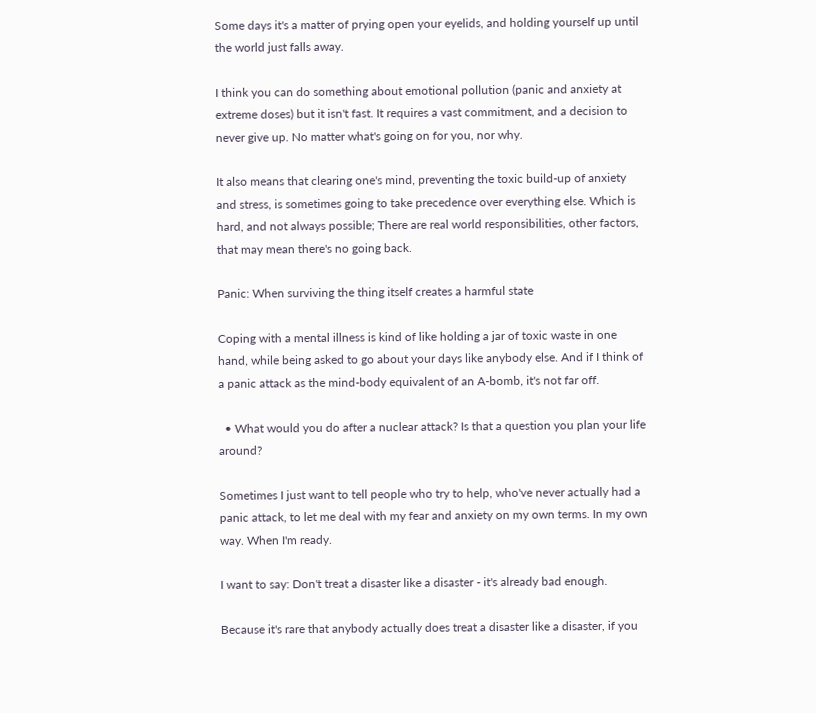Some days it's a matter of prying open your eyelids, and holding yourself up until the world just falls away.

I think you can do something about emotional pollution (panic and anxiety at extreme doses) but it isn't fast. It requires a vast commitment, and a decision to never give up. No matter what's going on for you, nor why.

It also means that clearing one's mind, preventing the toxic build-up of anxiety and stress, is sometimes going to take precedence over everything else. Which is hard, and not always possible; There are real world responsibilities, other factors, that may mean there's no going back.

Panic: When surviving the thing itself creates a harmful state

Coping with a mental illness is kind of like holding a jar of toxic waste in one hand, while being asked to go about your days like anybody else. And if I think of a panic attack as the mind-body equivalent of an A-bomb, it's not far off.

  • What would you do after a nuclear attack? Is that a question you plan your life around?

Sometimes I just want to tell people who try to help, who've never actually had a panic attack, to let me deal with my fear and anxiety on my own terms. In my own way. When I'm ready.

I want to say: Don't treat a disaster like a disaster - it's already bad enough.

Because it's rare that anybody actually does treat a disaster like a disaster, if you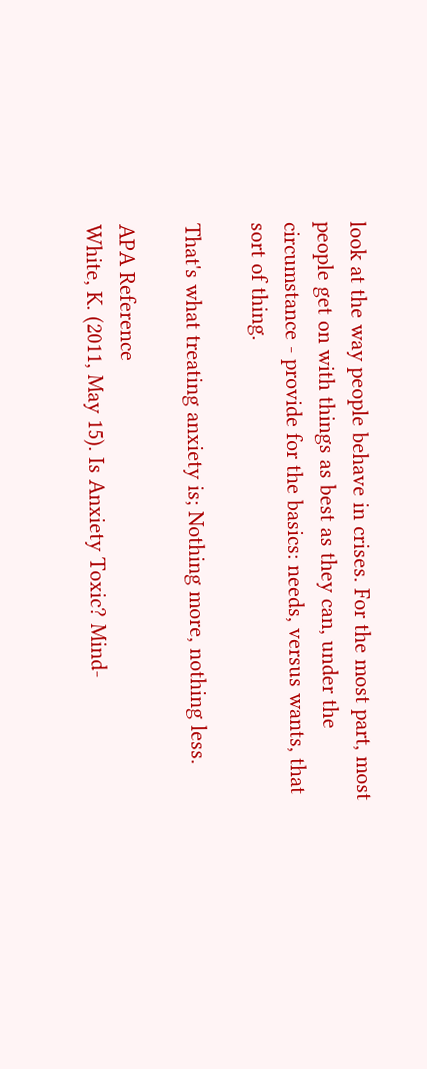look at the way people behave in crises. For the most part, most people get on with things as best as they can, under the circumstance - provide for the basics: needs, versus wants, that sort of thing.

That's what treating anxiety is; Nothing more, nothing less.

APA Reference
White, K. (2011, May 15). Is Anxiety Toxic? Mind-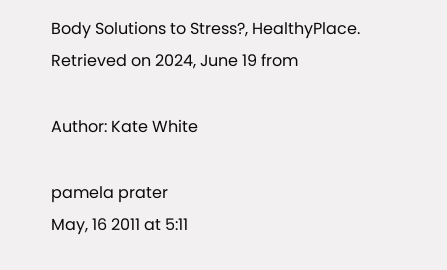Body Solutions to Stress?, HealthyPlace. Retrieved on 2024, June 19 from

Author: Kate White

pamela prater
May, 16 2011 at 5:11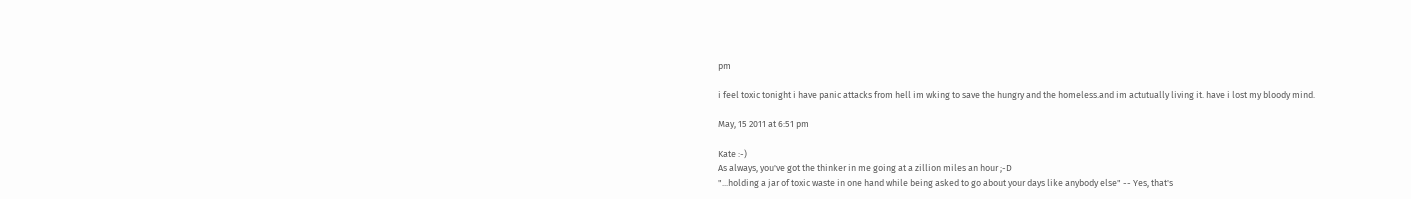pm

i feel toxic tonight i have panic attacks from hell im wking to save the hungry and the homeless.and im actutually living it. have i lost my bloody mind.

May, 15 2011 at 6:51 pm

Kate :-)
As always, you've got the thinker in me going at a zillion miles an hour ;-D
"...holding a jar of toxic waste in one hand while being asked to go about your days like anybody else" -- Yes, that's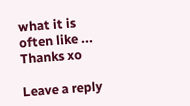what it is often like ...
Thanks xo

Leave a reply